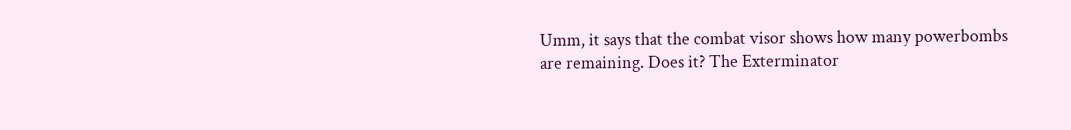Umm, it says that the combat visor shows how many powerbombs are remaining. Does it? The Exterminator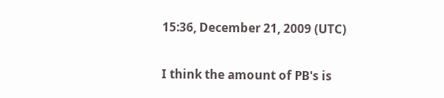15:36, December 21, 2009 (UTC)

I think the amount of PB's is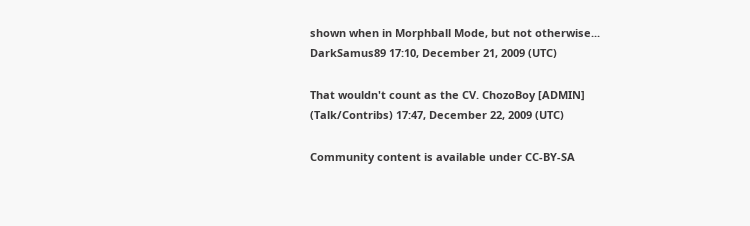shown when in Morphball Mode, but not otherwise... DarkSamus89 17:10, December 21, 2009 (UTC)

That wouldn't count as the CV. ChozoBoy [ADMIN] (Talk/Contribs) 17:47, December 22, 2009 (UTC)

Community content is available under CC-BY-SA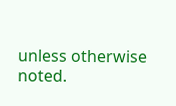unless otherwise noted.